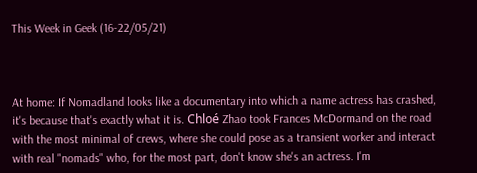This Week in Geek (16-22/05/21)



At home: If Nomadland looks like a documentary into which a name actress has crashed, it's because that's exactly what it is. Chloé Zhao took Frances McDormand on the road with the most minimal of crews, where she could pose as a transient worker and interact with real "nomads" who, for the most part, don't know she's an actress. I'm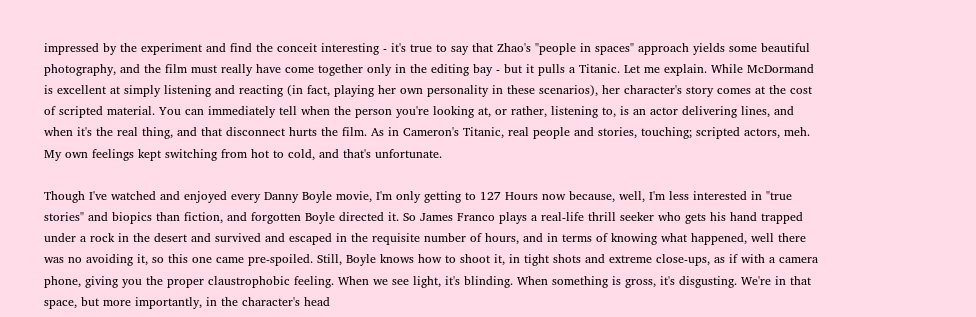impressed by the experiment and find the conceit interesting - it's true to say that Zhao's "people in spaces" approach yields some beautiful photography, and the film must really have come together only in the editing bay - but it pulls a Titanic. Let me explain. While McDormand is excellent at simply listening and reacting (in fact, playing her own personality in these scenarios), her character's story comes at the cost of scripted material. You can immediately tell when the person you're looking at, or rather, listening to, is an actor delivering lines, and when it's the real thing, and that disconnect hurts the film. As in Cameron's Titanic, real people and stories, touching; scripted actors, meh. My own feelings kept switching from hot to cold, and that's unfortunate.

Though I've watched and enjoyed every Danny Boyle movie, I'm only getting to 127 Hours now because, well, I'm less interested in "true stories" and biopics than fiction, and forgotten Boyle directed it. So James Franco plays a real-life thrill seeker who gets his hand trapped under a rock in the desert and survived and escaped in the requisite number of hours, and in terms of knowing what happened, well there was no avoiding it, so this one came pre-spoiled. Still, Boyle knows how to shoot it, in tight shots and extreme close-ups, as if with a camera phone, giving you the proper claustrophobic feeling. When we see light, it's blinding. When something is gross, it's disgusting. We're in that space, but more importantly, in the character's head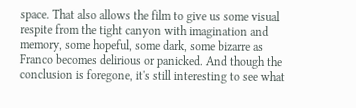space. That also allows the film to give us some visual respite from the tight canyon with imagination and memory, some hopeful, some dark, some bizarre as Franco becomes delirious or panicked. And though the conclusion is foregone, it's still interesting to see what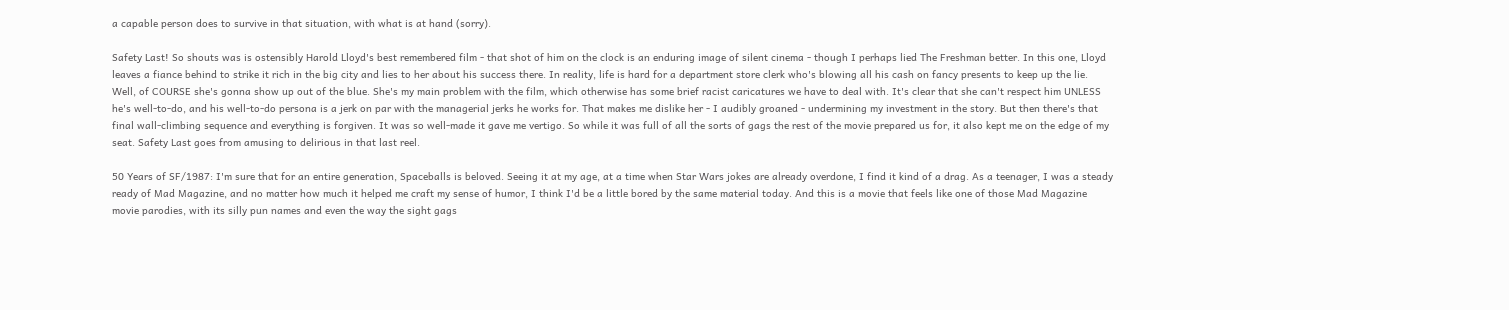a capable person does to survive in that situation, with what is at hand (sorry).

Safety Last! So shouts was is ostensibly Harold Lloyd's best remembered film - that shot of him on the clock is an enduring image of silent cinema - though I perhaps lied The Freshman better. In this one, Lloyd leaves a fiance behind to strike it rich in the big city and lies to her about his success there. In reality, life is hard for a department store clerk who's blowing all his cash on fancy presents to keep up the lie. Well, of COURSE she's gonna show up out of the blue. She's my main problem with the film, which otherwise has some brief racist caricatures we have to deal with. It's clear that she can't respect him UNLESS he's well-to-do, and his well-to-do persona is a jerk on par with the managerial jerks he works for. That makes me dislike her - I audibly groaned - undermining my investment in the story. But then there's that final wall-climbing sequence and everything is forgiven. It was so well-made it gave me vertigo. So while it was full of all the sorts of gags the rest of the movie prepared us for, it also kept me on the edge of my seat. Safety Last goes from amusing to delirious in that last reel.

50 Years of SF/1987: I'm sure that for an entire generation, Spaceballs is beloved. Seeing it at my age, at a time when Star Wars jokes are already overdone, I find it kind of a drag. As a teenager, I was a steady ready of Mad Magazine, and no matter how much it helped me craft my sense of humor, I think I'd be a little bored by the same material today. And this is a movie that feels like one of those Mad Magazine movie parodies, with its silly pun names and even the way the sight gags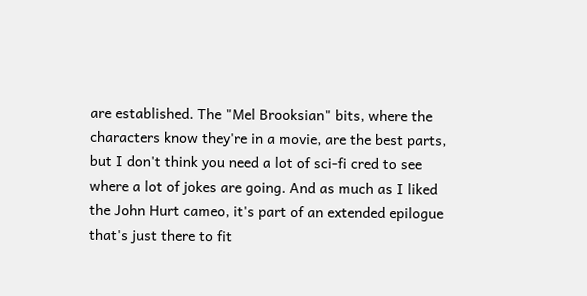are established. The "Mel Brooksian" bits, where the characters know they're in a movie, are the best parts, but I don't think you need a lot of sci-fi cred to see where a lot of jokes are going. And as much as I liked the John Hurt cameo, it's part of an extended epilogue that's just there to fit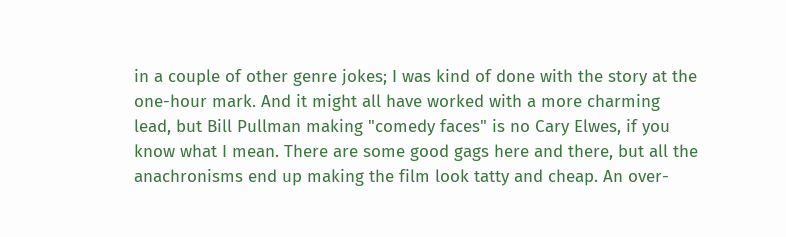in a couple of other genre jokes; I was kind of done with the story at the one-hour mark. And it might all have worked with a more charming lead, but Bill Pullman making "comedy faces" is no Cary Elwes, if you know what I mean. There are some good gags here and there, but all the anachronisms end up making the film look tatty and cheap. An over-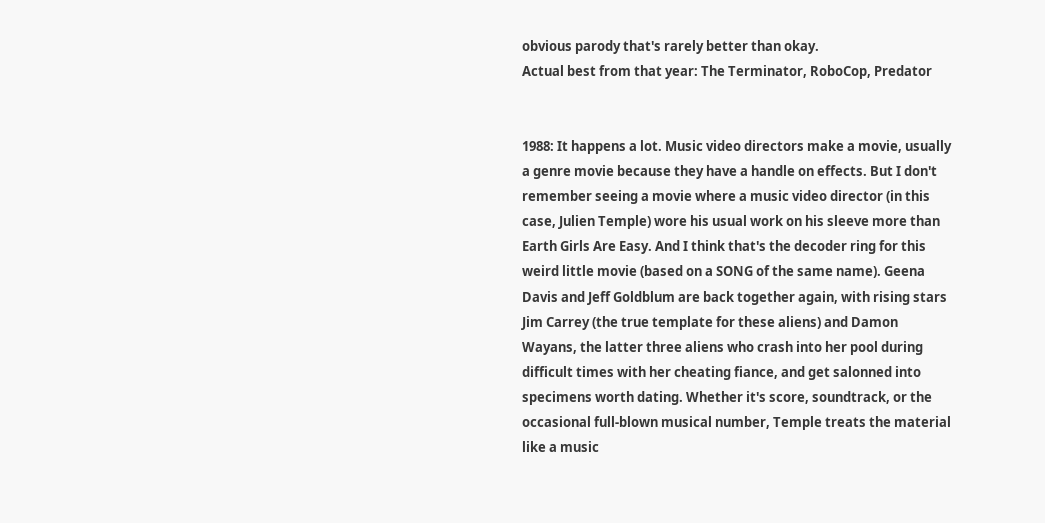obvious parody that's rarely better than okay.
Actual best from that year: The Terminator, RoboCop, Predator


1988: It happens a lot. Music video directors make a movie, usually a genre movie because they have a handle on effects. But I don't remember seeing a movie where a music video director (in this case, Julien Temple) wore his usual work on his sleeve more than Earth Girls Are Easy. And I think that's the decoder ring for this weird little movie (based on a SONG of the same name). Geena Davis and Jeff Goldblum are back together again, with rising stars Jim Carrey (the true template for these aliens) and Damon Wayans, the latter three aliens who crash into her pool during difficult times with her cheating fiance, and get salonned into specimens worth dating. Whether it's score, soundtrack, or the occasional full-blown musical number, Temple treats the material like a music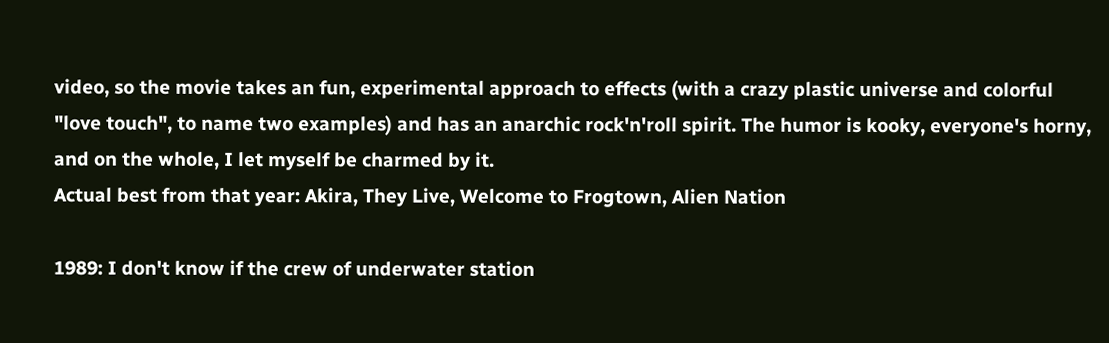video, so the movie takes an fun, experimental approach to effects (with a crazy plastic universe and colorful "love touch", to name two examples) and has an anarchic rock'n'roll spirit. The humor is kooky, everyone's horny, and on the whole, I let myself be charmed by it.
Actual best from that year: Akira, They Live, Welcome to Frogtown, Alien Nation

1989: I don't know if the crew of underwater station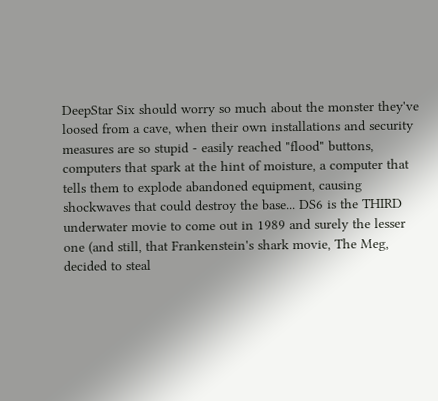DeepStar Six should worry so much about the monster they've loosed from a cave, when their own installations and security measures are so stupid - easily reached "flood" buttons, computers that spark at the hint of moisture, a computer that tells them to explode abandoned equipment, causing shockwaves that could destroy the base... DS6 is the THIRD underwater movie to come out in 1989 and surely the lesser one (and still, that Frankenstein's shark movie, The Meg, decided to steal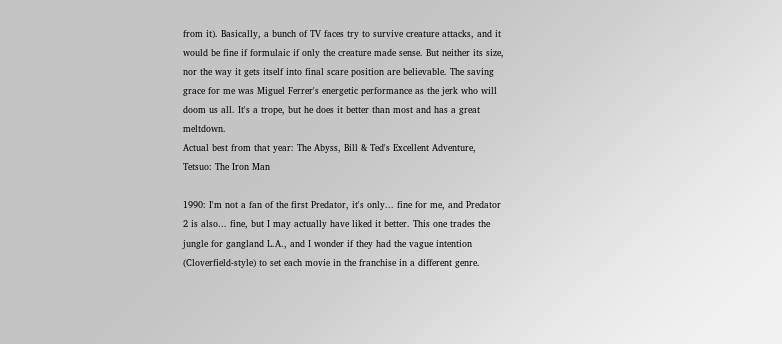from it). Basically, a bunch of TV faces try to survive creature attacks, and it would be fine if formulaic if only the creature made sense. But neither its size, nor the way it gets itself into final scare position are believable. The saving grace for me was Miguel Ferrer's energetic performance as the jerk who will doom us all. It's a trope, but he does it better than most and has a great meltdown.
Actual best from that year: The Abyss, Bill & Ted's Excellent Adventure, Tetsuo: The Iron Man

1990: I'm not a fan of the first Predator, it's only... fine for me, and Predator 2 is also... fine, but I may actually have liked it better. This one trades the jungle for gangland L.A., and I wonder if they had the vague intention (Cloverfield-style) to set each movie in the franchise in a different genre.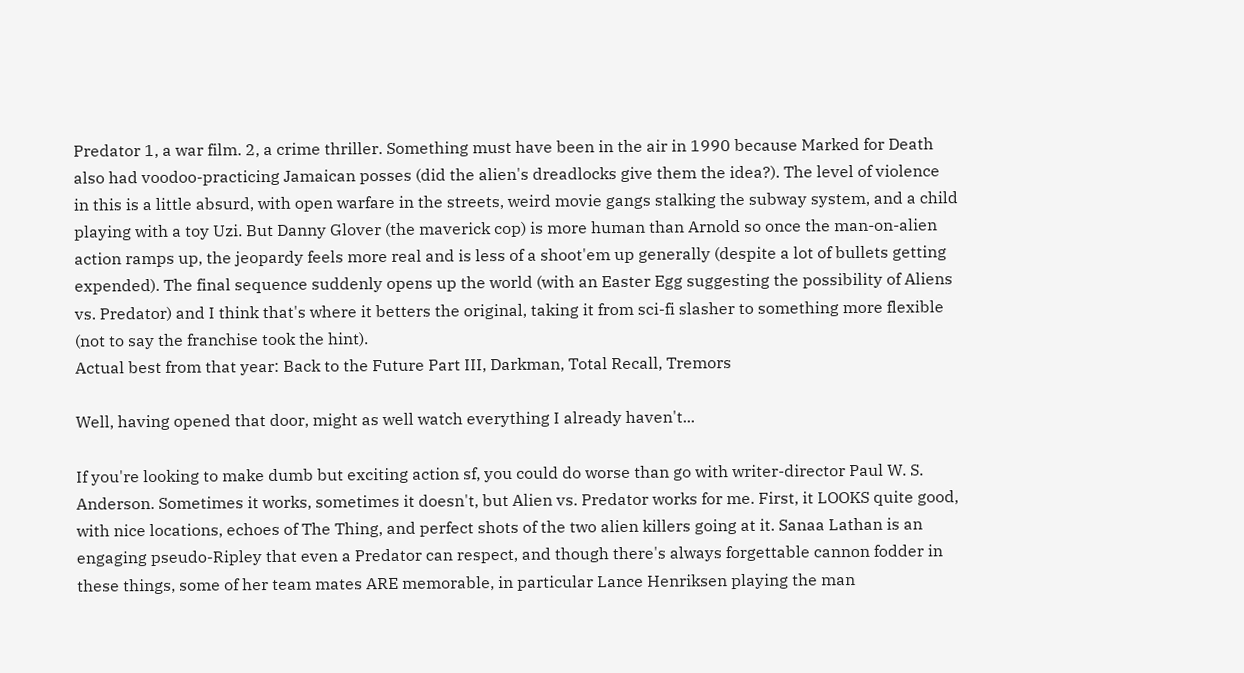Predator 1, a war film. 2, a crime thriller. Something must have been in the air in 1990 because Marked for Death also had voodoo-practicing Jamaican posses (did the alien's dreadlocks give them the idea?). The level of violence in this is a little absurd, with open warfare in the streets, weird movie gangs stalking the subway system, and a child playing with a toy Uzi. But Danny Glover (the maverick cop) is more human than Arnold so once the man-on-alien action ramps up, the jeopardy feels more real and is less of a shoot'em up generally (despite a lot of bullets getting expended). The final sequence suddenly opens up the world (with an Easter Egg suggesting the possibility of Aliens vs. Predator) and I think that's where it betters the original, taking it from sci-fi slasher to something more flexible (not to say the franchise took the hint).
Actual best from that year: Back to the Future Part III, Darkman, Total Recall, Tremors

Well, having opened that door, might as well watch everything I already haven't...

If you're looking to make dumb but exciting action sf, you could do worse than go with writer-director Paul W. S. Anderson. Sometimes it works, sometimes it doesn't, but Alien vs. Predator works for me. First, it LOOKS quite good, with nice locations, echoes of The Thing, and perfect shots of the two alien killers going at it. Sanaa Lathan is an engaging pseudo-Ripley that even a Predator can respect, and though there's always forgettable cannon fodder in these things, some of her team mates ARE memorable, in particular Lance Henriksen playing the man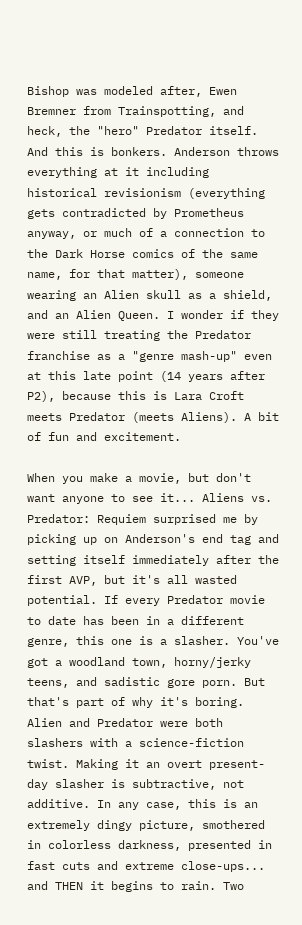Bishop was modeled after, Ewen Bremner from Trainspotting, and heck, the "hero" Predator itself. And this is bonkers. Anderson throws everything at it including historical revisionism (everything gets contradicted by Prometheus anyway, or much of a connection to the Dark Horse comics of the same name, for that matter), someone wearing an Alien skull as a shield, and an Alien Queen. I wonder if they were still treating the Predator franchise as a "genre mash-up" even at this late point (14 years after P2), because this is Lara Croft meets Predator (meets Aliens). A bit of fun and excitement.

When you make a movie, but don't want anyone to see it... Aliens vs. Predator: Requiem surprised me by picking up on Anderson's end tag and setting itself immediately after the first AVP, but it's all wasted potential. If every Predator movie to date has been in a different genre, this one is a slasher. You've got a woodland town, horny/jerky teens, and sadistic gore porn. But that's part of why it's boring. Alien and Predator were both slashers with a science-fiction twist. Making it an overt present-day slasher is subtractive, not additive. In any case, this is an extremely dingy picture, smothered in colorless darkness, presented in fast cuts and extreme close-ups... and THEN it begins to rain. Two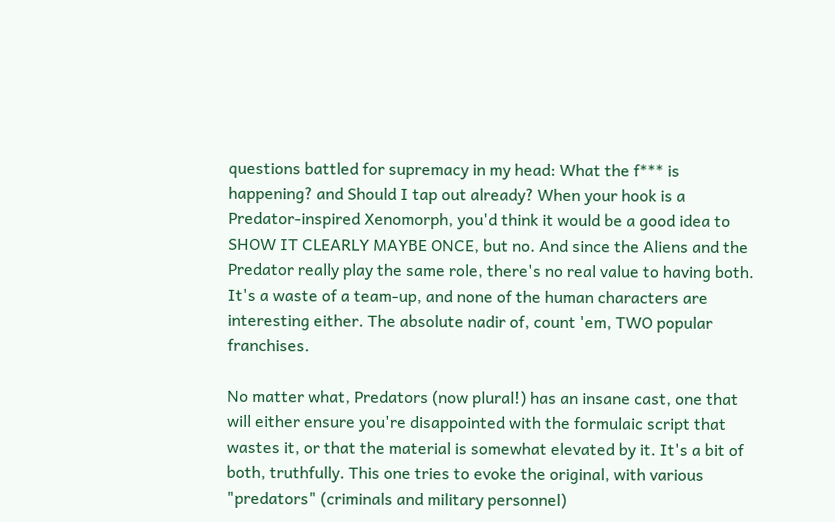questions battled for supremacy in my head: What the f*** is happening? and Should I tap out already? When your hook is a Predator-inspired Xenomorph, you'd think it would be a good idea to SHOW IT CLEARLY MAYBE ONCE, but no. And since the Aliens and the Predator really play the same role, there's no real value to having both. It's a waste of a team-up, and none of the human characters are interesting either. The absolute nadir of, count 'em, TWO popular franchises.

No matter what, Predators (now plural!) has an insane cast, one that will either ensure you're disappointed with the formulaic script that wastes it, or that the material is somewhat elevated by it. It's a bit of both, truthfully. This one tries to evoke the original, with various "predators" (criminals and military personnel)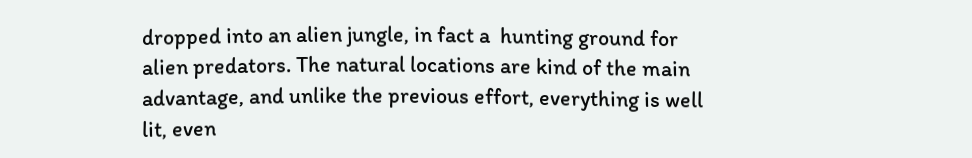dropped into an alien jungle, in fact a  hunting ground for alien predators. The natural locations are kind of the main advantage, and unlike the previous effort, everything is well lit, even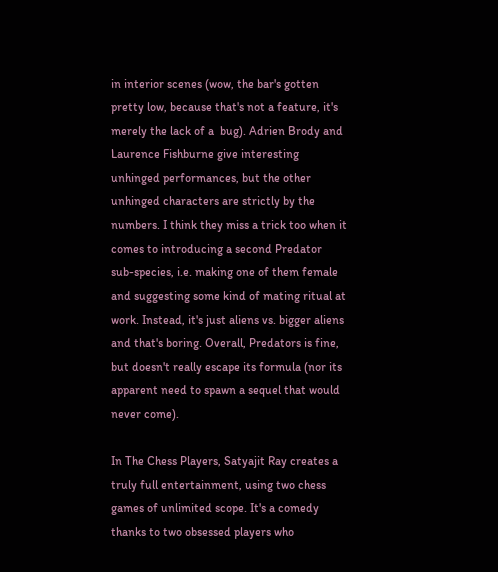in interior scenes (wow, the bar's gotten pretty low, because that's not a feature, it's merely the lack of a  bug). Adrien Brody and Laurence Fishburne give interesting unhinged performances, but the other unhinged characters are strictly by the numbers. I think they miss a trick too when it comes to introducing a second Predator sub-species, i.e. making one of them female and suggesting some kind of mating ritual at work. Instead, it's just aliens vs. bigger aliens and that's boring. Overall, Predators is fine, but doesn't really escape its formula (nor its apparent need to spawn a sequel that would never come).

In The Chess Players, Satyajit Ray creates a truly full entertainment, using two chess games of unlimited scope. It's a comedy thanks to two obsessed players who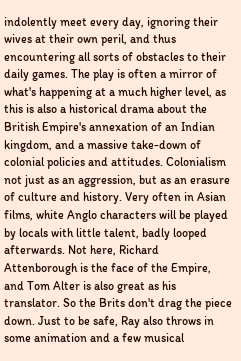indolently meet every day, ignoring their wives at their own peril, and thus encountering all sorts of obstacles to their daily games. The play is often a mirror of what's happening at a much higher level, as this is also a historical drama about the British Empire's annexation of an Indian kingdom, and a massive take-down of colonial policies and attitudes. Colonialism not just as an aggression, but as an erasure of culture and history. Very often in Asian films, white Anglo characters will be played by locals with little talent, badly looped afterwards. Not here, Richard Attenborough is the face of the Empire, and Tom Alter is also great as his translator. So the Brits don't drag the piece down. Just to be safe, Ray also throws in some animation and a few musical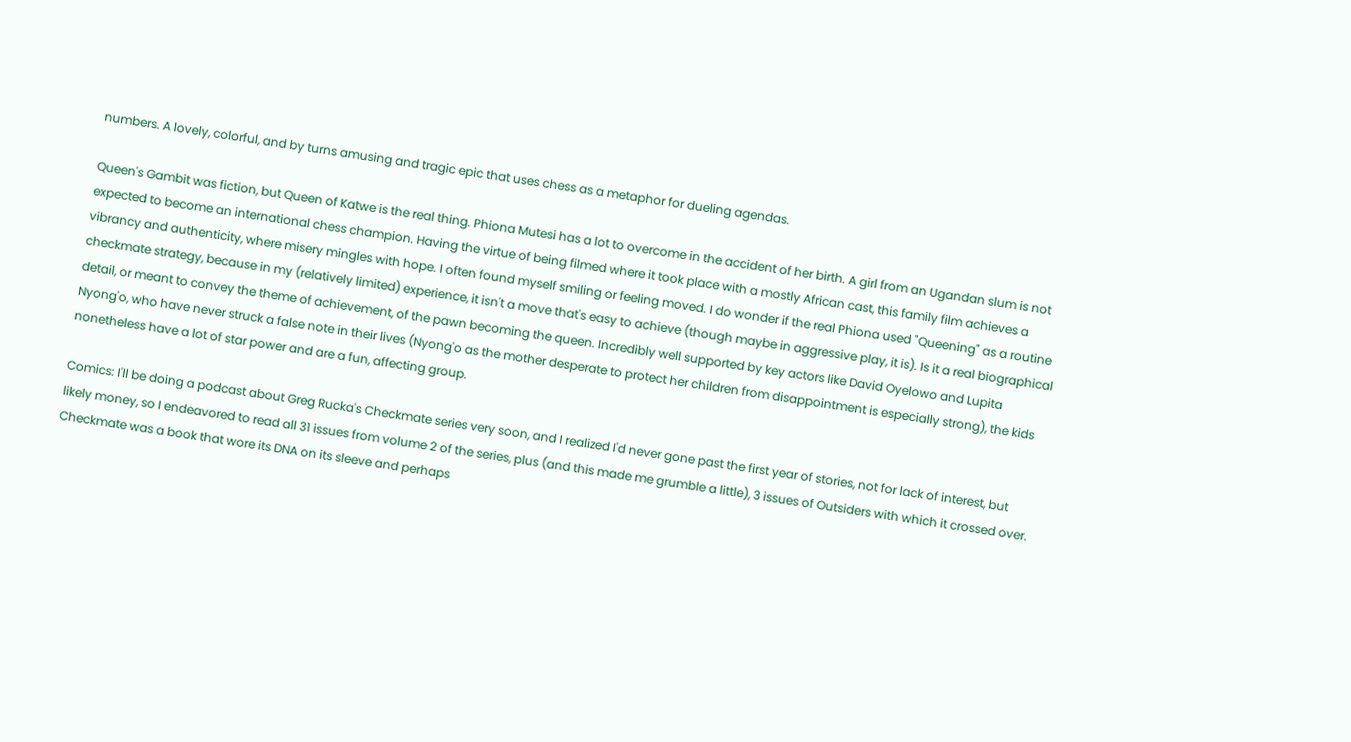numbers. A lovely, colorful, and by turns amusing and tragic epic that uses chess as a metaphor for dueling agendas.

Queen's Gambit was fiction, but Queen of Katwe is the real thing. Phiona Mutesi has a lot to overcome in the accident of her birth. A girl from an Ugandan slum is not expected to become an international chess champion. Having the virtue of being filmed where it took place with a mostly African cast, this family film achieves a vibrancy and authenticity, where misery mingles with hope. I often found myself smiling or feeling moved. I do wonder if the real Phiona used "Queening" as a routine checkmate strategy, because in my (relatively limited) experience, it isn't a move that's easy to achieve (though maybe in aggressive play, it is). Is it a real biographical detail, or meant to convey the theme of achievement, of the pawn becoming the queen. Incredibly well supported by key actors like David Oyelowo and Lupita Nyong'o, who have never struck a false note in their lives (Nyong'o as the mother desperate to protect her children from disappointment is especially strong), the kids nonetheless have a lot of star power and are a fun, affecting group.

Comics: I'll be doing a podcast about Greg Rucka's Checkmate series very soon, and I realized I'd never gone past the first year of stories, not for lack of interest, but likely money, so I endeavored to read all 31 issues from volume 2 of the series, plus (and this made me grumble a little), 3 issues of Outsiders with which it crossed over. Checkmate was a book that wore its DNA on its sleeve and perhaps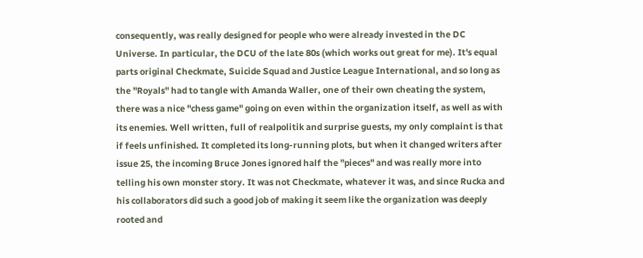consequently, was really designed for people who were already invested in the DC Universe. In particular, the DCU of the late 80s (which works out great for me). It's equal parts original Checkmate, Suicide Squad and Justice League International, and so long as the "Royals" had to tangle with Amanda Waller, one of their own cheating the system, there was a nice "chess game" going on even within the organization itself, as well as with its enemies. Well written, full of realpolitik and surprise guests, my only complaint is that if feels unfinished. It completed its long-running plots, but when it changed writers after issue 25, the incoming Bruce Jones ignored half the "pieces" and was really more into telling his own monster story. It was not Checkmate, whatever it was, and since Rucka and his collaborators did such a good job of making it seem like the organization was deeply rooted and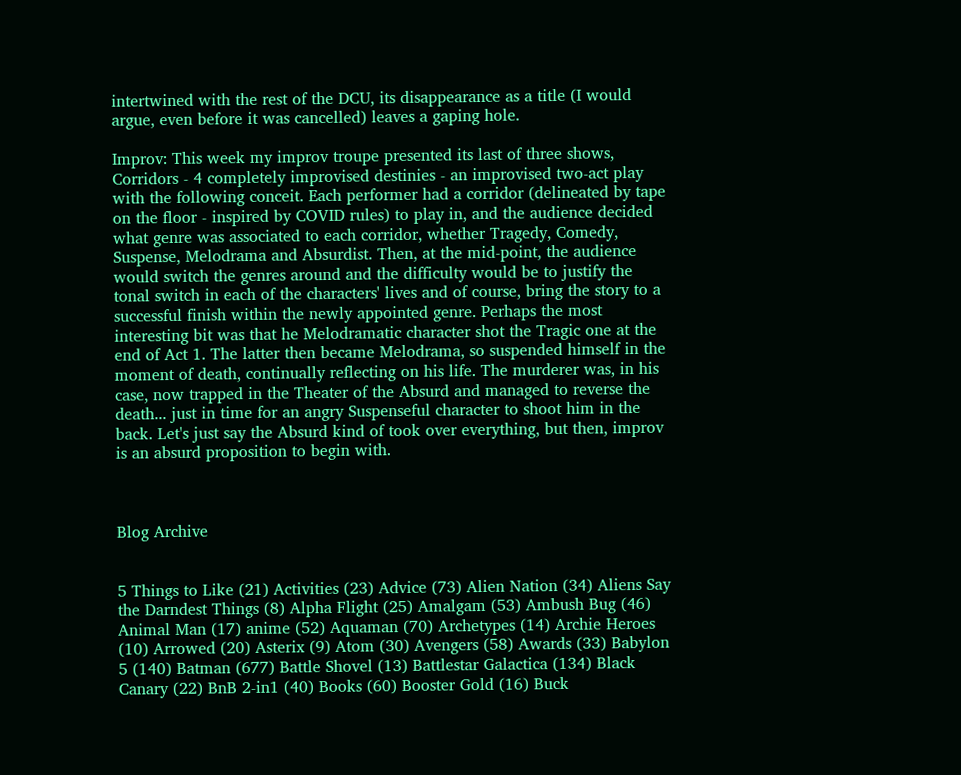intertwined with the rest of the DCU, its disappearance as a title (I would argue, even before it was cancelled) leaves a gaping hole.

Improv: This week my improv troupe presented its last of three shows, Corridors - 4 completely improvised destinies - an improvised two-act play with the following conceit. Each performer had a corridor (delineated by tape on the floor - inspired by COVID rules) to play in, and the audience decided what genre was associated to each corridor, whether Tragedy, Comedy, Suspense, Melodrama and Absurdist. Then, at the mid-point, the audience would switch the genres around and the difficulty would be to justify the tonal switch in each of the characters' lives and of course, bring the story to a successful finish within the newly appointed genre. Perhaps the most interesting bit was that he Melodramatic character shot the Tragic one at the end of Act 1. The latter then became Melodrama, so suspended himself in the moment of death, continually reflecting on his life. The murderer was, in his case, now trapped in the Theater of the Absurd and managed to reverse the death... just in time for an angry Suspenseful character to shoot him in the back. Let's just say the Absurd kind of took over everything, but then, improv is an absurd proposition to begin with.



Blog Archive


5 Things to Like (21) Activities (23) Advice (73) Alien Nation (34) Aliens Say the Darndest Things (8) Alpha Flight (25) Amalgam (53) Ambush Bug (46) Animal Man (17) anime (52) Aquaman (70) Archetypes (14) Archie Heroes (10) Arrowed (20) Asterix (9) Atom (30) Avengers (58) Awards (33) Babylon 5 (140) Batman (677) Battle Shovel (13) Battlestar Galactica (134) Black Canary (22) BnB 2-in1 (40) Books (60) Booster Gold (16) Buck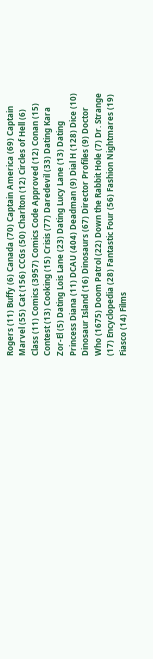Rogers (11) Buffy (6) Canada (70) Captain America (69) Captain Marvel (55) Cat (156) CCGs (50) Charlton (12) Circles of Hell (6) Class (11) Comics (3957) Comics Code Approved (12) Conan (15) Contest (13) Cooking (15) Crisis (77) Daredevil (33) Dating Kara Zor-El (5) Dating Lois Lane (23) Dating Lucy Lane (13) Dating Princess Diana (11) DCAU (404) Deadman (9) Dial H (128) Dice (10) Dinosaur Island (16) Dinosaurs (67) Director Profiles (9) Doctor Who (1675) Doom Patrol (22) Down the Rabbit Hole (7) Dr. Strange (17) Encyclopedia (28) Fantastic Four (56) Fashion Nightmares (19) Fiasco (14) Films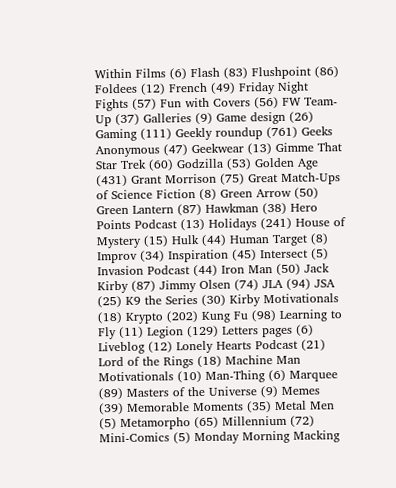Within Films (6) Flash (83) Flushpoint (86) Foldees (12) French (49) Friday Night Fights (57) Fun with Covers (56) FW Team-Up (37) Galleries (9) Game design (26) Gaming (111) Geekly roundup (761) Geeks Anonymous (47) Geekwear (13) Gimme That Star Trek (60) Godzilla (53) Golden Age (431) Grant Morrison (75) Great Match-Ups of Science Fiction (8) Green Arrow (50) Green Lantern (87) Hawkman (38) Hero Points Podcast (13) Holidays (241) House of Mystery (15) Hulk (44) Human Target (8) Improv (34) Inspiration (45) Intersect (5) Invasion Podcast (44) Iron Man (50) Jack Kirby (87) Jimmy Olsen (74) JLA (94) JSA (25) K9 the Series (30) Kirby Motivationals (18) Krypto (202) Kung Fu (98) Learning to Fly (11) Legion (129) Letters pages (6) Liveblog (12) Lonely Hearts Podcast (21) Lord of the Rings (18) Machine Man Motivationals (10) Man-Thing (6) Marquee (89) Masters of the Universe (9) Memes (39) Memorable Moments (35) Metal Men (5) Metamorpho (65) Millennium (72) Mini-Comics (5) Monday Morning Macking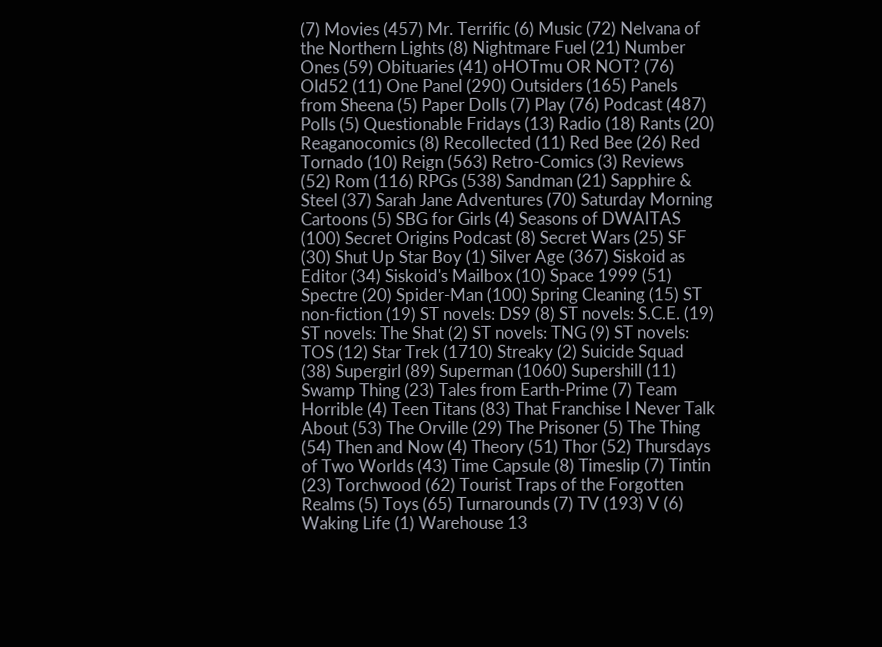(7) Movies (457) Mr. Terrific (6) Music (72) Nelvana of the Northern Lights (8) Nightmare Fuel (21) Number Ones (59) Obituaries (41) oHOTmu OR NOT? (76) Old52 (11) One Panel (290) Outsiders (165) Panels from Sheena (5) Paper Dolls (7) Play (76) Podcast (487) Polls (5) Questionable Fridays (13) Radio (18) Rants (20) Reaganocomics (8) Recollected (11) Red Bee (26) Red Tornado (10) Reign (563) Retro-Comics (3) Reviews (52) Rom (116) RPGs (538) Sandman (21) Sapphire & Steel (37) Sarah Jane Adventures (70) Saturday Morning Cartoons (5) SBG for Girls (4) Seasons of DWAITAS (100) Secret Origins Podcast (8) Secret Wars (25) SF (30) Shut Up Star Boy (1) Silver Age (367) Siskoid as Editor (34) Siskoid's Mailbox (10) Space 1999 (51) Spectre (20) Spider-Man (100) Spring Cleaning (15) ST non-fiction (19) ST novels: DS9 (8) ST novels: S.C.E. (19) ST novels: The Shat (2) ST novels: TNG (9) ST novels: TOS (12) Star Trek (1710) Streaky (2) Suicide Squad (38) Supergirl (89) Superman (1060) Supershill (11) Swamp Thing (23) Tales from Earth-Prime (7) Team Horrible (4) Teen Titans (83) That Franchise I Never Talk About (53) The Orville (29) The Prisoner (5) The Thing (54) Then and Now (4) Theory (51) Thor (52) Thursdays of Two Worlds (43) Time Capsule (8) Timeslip (7) Tintin (23) Torchwood (62) Tourist Traps of the Forgotten Realms (5) Toys (65) Turnarounds (7) TV (193) V (6) Waking Life (1) Warehouse 13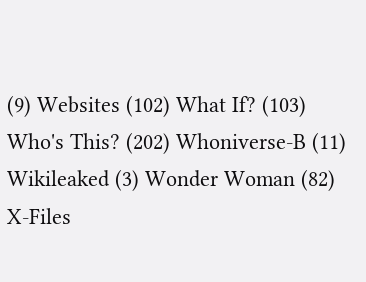(9) Websites (102) What If? (103) Who's This? (202) Whoniverse-B (11) Wikileaked (3) Wonder Woman (82) X-Files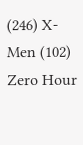(246) X-Men (102) Zero Hour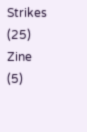Strikes (25) Zine (5)